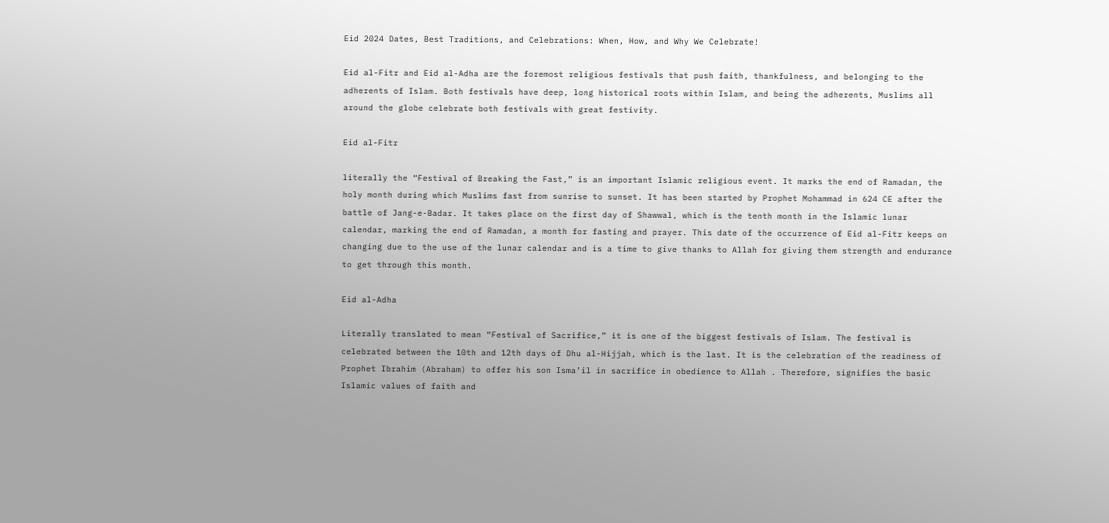Eid 2024 Dates, Best Traditions, and Celebrations: When, How, and Why We Celebrate!

Eid al-Fitr and Eid al-Adha are the foremost religious festivals that push faith, thankfulness, and belonging to the adherents of Islam. Both festivals have deep, long historical roots within Islam, and being the adherents, Muslims all around the globe celebrate both festivals with great festivity.

Eid al-Fitr

literally the “Festival of Breaking the Fast,” is an important Islamic religious event. It marks the end of Ramadan, the holy month during which Muslims fast from sunrise to sunset. It has been started by Prophet Mohammad in 624 CE after the battle of Jang-e-Badar. It takes place on the first day of Shawwal, which is the tenth month in the Islamic lunar calendar, marking the end of Ramadan, a month for fasting and prayer. This date of the occurrence of Eid al-Fitr keeps on changing due to the use of the lunar calendar and is a time to give thanks to Allah for giving them strength and endurance to get through this month.

Eid al-Adha

Literally translated to mean “Festival of Sacrifice,” it is one of the biggest festivals of Islam. The festival is celebrated between the 10th and 12th days of Dhu al-Hijjah, which is the last. It is the celebration of the readiness of Prophet Ibrahim (Abraham) to offer his son Isma’il in sacrifice in obedience to Allah . Therefore, signifies the basic Islamic values of faith and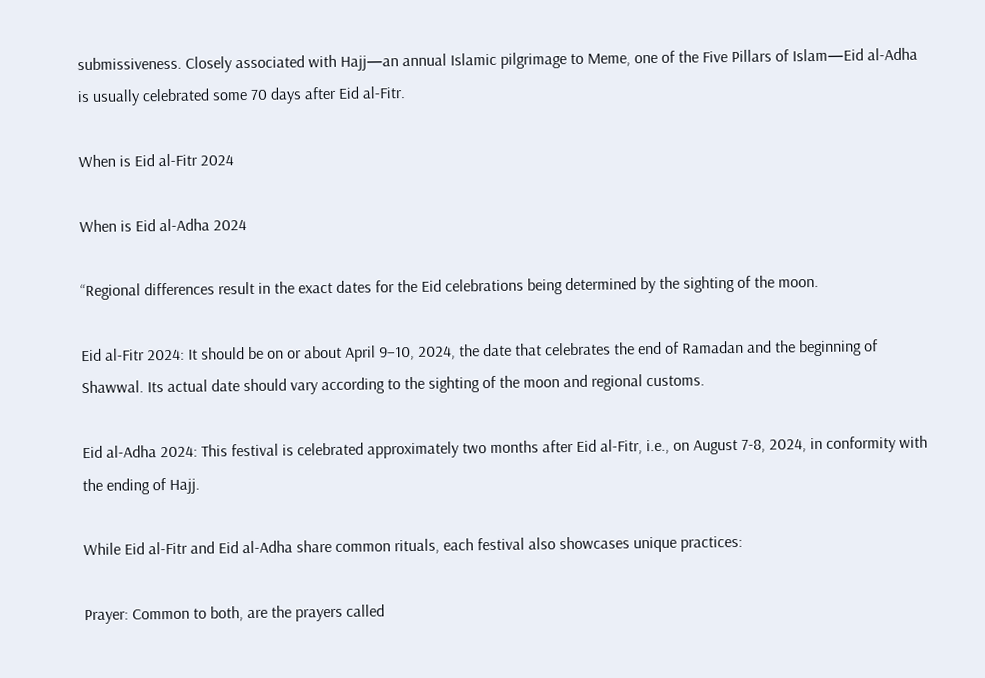submissiveness. Closely associated with Hajj—an annual Islamic pilgrimage to Meme, one of the Five Pillars of Islam—Eid al-Adha is usually celebrated some 70 days after Eid al-Fitr.

When is Eid al-Fitr 2024

When is Eid al-Adha 2024

“Regional differences result in the exact dates for the Eid celebrations being determined by the sighting of the moon.

Eid al-Fitr 2024: It should be on or about April 9–10, 2024, the date that celebrates the end of Ramadan and the beginning of Shawwal. Its actual date should vary according to the sighting of the moon and regional customs.

Eid al-Adha 2024: This festival is celebrated approximately two months after Eid al-Fitr, i.e., on August 7-8, 2024, in conformity with the ending of Hajj.

While Eid al-Fitr and Eid al-Adha share common rituals, each festival also showcases unique practices:

Prayer: Common to both, are the prayers called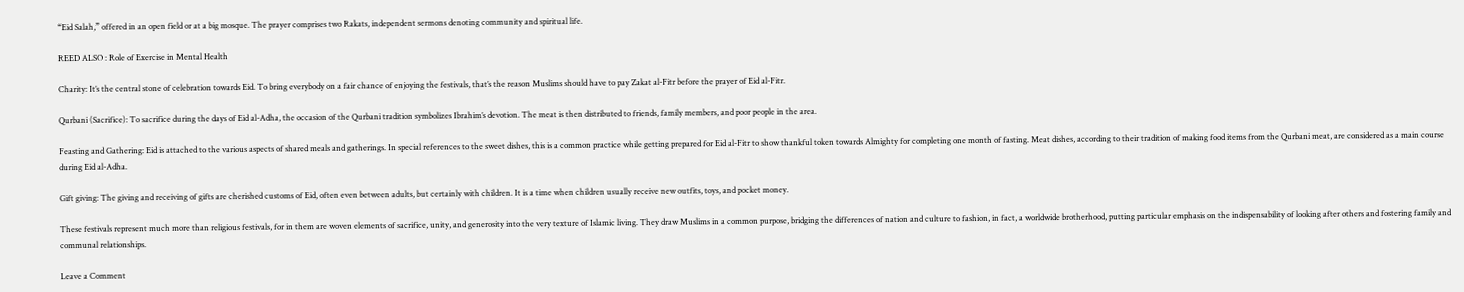“Eid Salah,” offered in an open field or at a big mosque. The prayer comprises two Rakats, independent sermons denoting community and spiritual life.

REED ALSO : Role of Exercise in Mental Health

Charity: It’s the central stone of celebration towards Eid. To bring everybody on a fair chance of enjoying the festivals, that’s the reason Muslims should have to pay Zakat al-Fitr before the prayer of Eid al-Fitr.

Qurbani (Sacrifice): To sacrifice during the days of Eid al-Adha, the occasion of the Qurbani tradition symbolizes Ibrahim’s devotion. The meat is then distributed to friends, family members, and poor people in the area.

Feasting and Gathering: Eid is attached to the various aspects of shared meals and gatherings. In special references to the sweet dishes, this is a common practice while getting prepared for Eid al-Fitr to show thankful token towards Almighty for completing one month of fasting. Meat dishes, according to their tradition of making food items from the Qurbani meat, are considered as a main course during Eid al-Adha.

Gift giving: The giving and receiving of gifts are cherished customs of Eid, often even between adults, but certainly with children. It is a time when children usually receive new outfits, toys, and pocket money.

These festivals represent much more than religious festivals, for in them are woven elements of sacrifice, unity, and generosity into the very texture of Islamic living. They draw Muslims in a common purpose, bridging the differences of nation and culture to fashion, in fact, a worldwide brotherhood, putting particular emphasis on the indispensability of looking after others and fostering family and communal relationships.

Leave a Comment